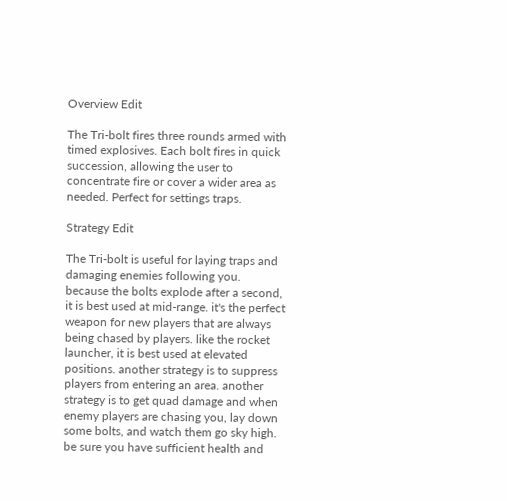Overview Edit

The Tri-bolt fires three rounds armed with timed explosives. Each bolt fires in quick succession, allowing the user to concentrate fire or cover a wider area as needed. Perfect for settings traps.

Strategy Edit

The Tri-bolt is useful for laying traps and damaging enemies following you. because the bolts explode after a second, it is best used at mid-range. it's the perfect weapon for new players that are always being chased by players. like the rocket launcher, it is best used at elevated positions. another strategy is to suppress players from entering an area. another strategy is to get quad damage and when enemy players are chasing you, lay down some bolts, and watch them go sky high. be sure you have sufficient health and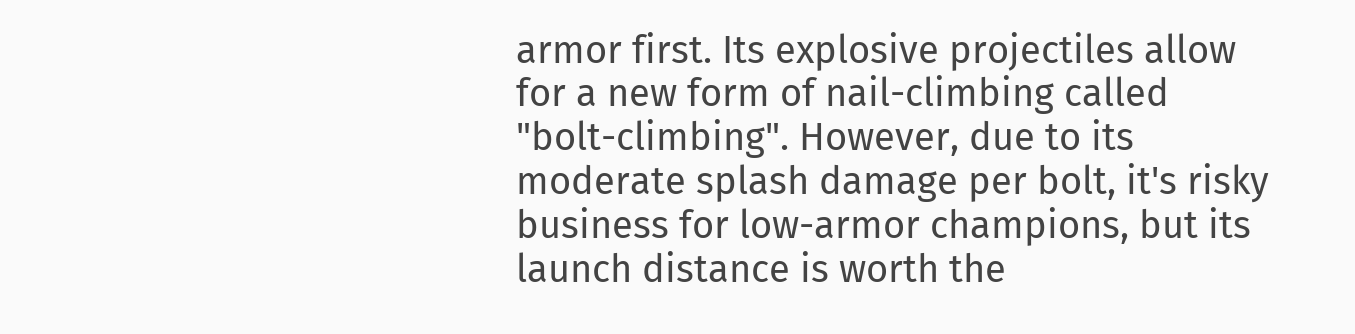armor first. Its explosive projectiles allow for a new form of nail-climbing called "bolt-climbing". However, due to its moderate splash damage per bolt, it's risky business for low-armor champions, but its launch distance is worth the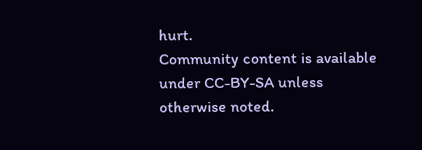hurt.
Community content is available under CC-BY-SA unless otherwise noted.